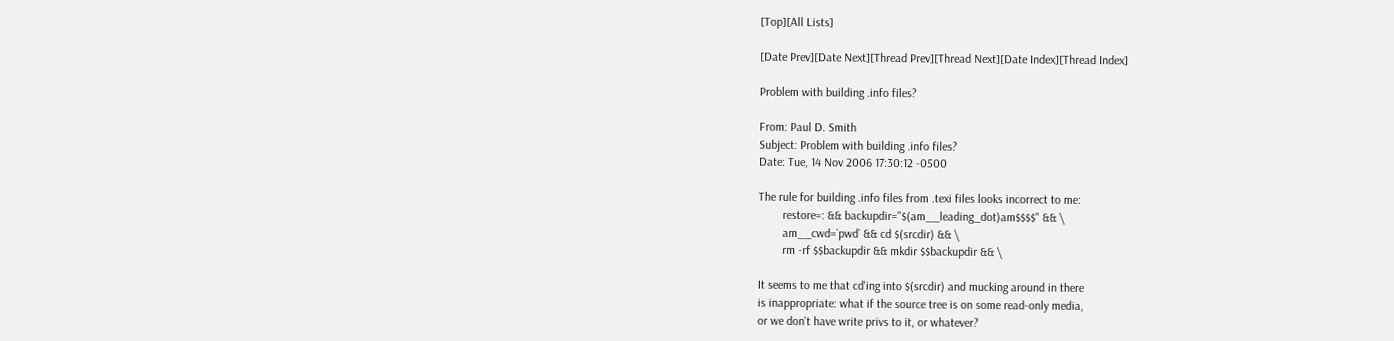[Top][All Lists]

[Date Prev][Date Next][Thread Prev][Thread Next][Date Index][Thread Index]

Problem with building .info files?

From: Paul D. Smith
Subject: Problem with building .info files?
Date: Tue, 14 Nov 2006 17:30:12 -0500

The rule for building .info files from .texi files looks incorrect to me:
        restore=: && backupdir="$(am__leading_dot)am$$$$" && \
        am__cwd=`pwd` && cd $(srcdir) && \
        rm -rf $$backupdir && mkdir $$backupdir && \

It seems to me that cd'ing into $(srcdir) and mucking around in there
is inappropriate: what if the source tree is on some read-only media,
or we don't have write privs to it, or whatever?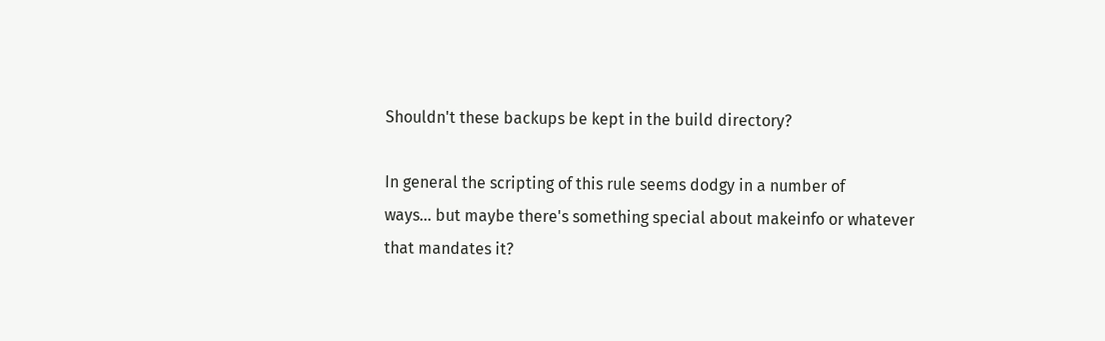Shouldn't these backups be kept in the build directory?

In general the scripting of this rule seems dodgy in a number of
ways... but maybe there's something special about makeinfo or whatever
that mandates it?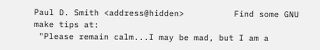Paul D. Smith <address@hidden>          Find some GNU make tips at:
 "Please remain calm...I may be mad, but I am a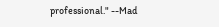professional." --Mad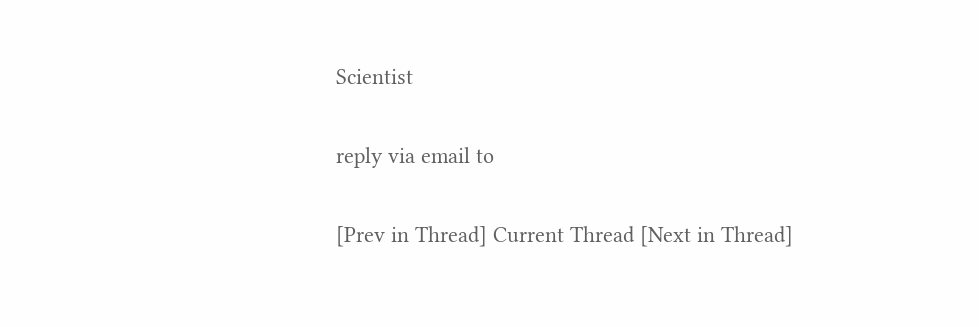Scientist

reply via email to

[Prev in Thread] Current Thread [Next in Thread]